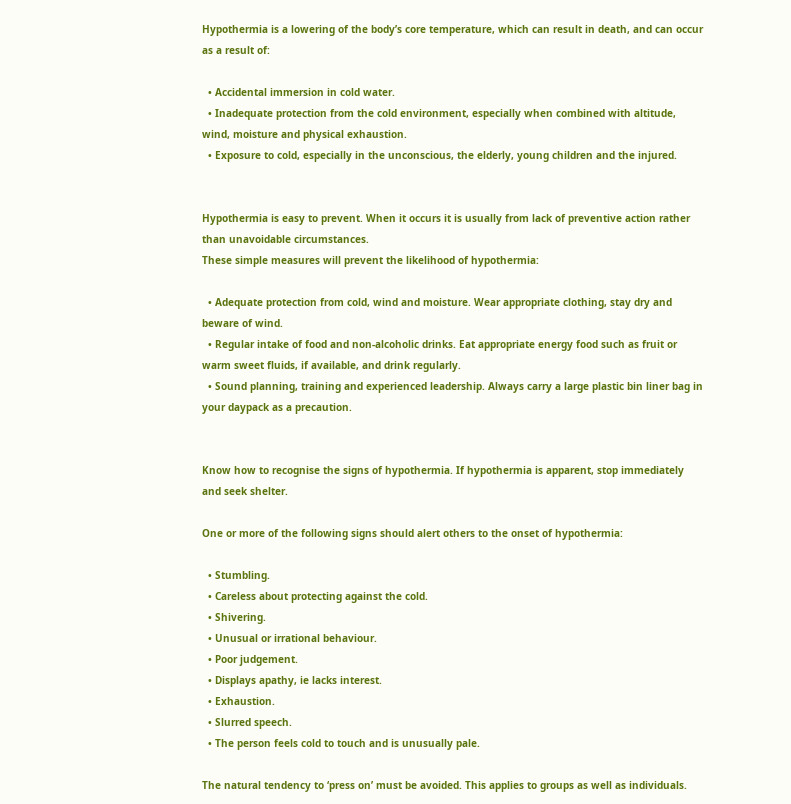Hypothermia is a lowering of the body’s core temperature, which can result in death, and can occur as a result of:

  • Accidental immersion in cold water.
  • Inadequate protection from the cold environment, especially when combined with altitude, wind, moisture and physical exhaustion.
  • Exposure to cold, especially in the unconscious, the elderly, young children and the injured.


Hypothermia is easy to prevent. When it occurs it is usually from lack of preventive action rather than unavoidable circumstances.
These simple measures will prevent the likelihood of hypothermia:

  • Adequate protection from cold, wind and moisture. Wear appropriate clothing, stay dry and beware of wind.
  • Regular intake of food and non-alcoholic drinks. Eat appropriate energy food such as fruit or warm sweet fluids, if available, and drink regularly.
  • Sound planning, training and experienced leadership. Always carry a large plastic bin liner bag in your daypack as a precaution.


Know how to recognise the signs of hypothermia. If hypothermia is apparent, stop immediately and seek shelter.

One or more of the following signs should alert others to the onset of hypothermia:

  • Stumbling.
  • Careless about protecting against the cold.
  • Shivering.
  • Unusual or irrational behaviour.
  • Poor judgement.
  • Displays apathy, ie lacks interest.
  • Exhaustion.
  • Slurred speech.
  • The person feels cold to touch and is unusually pale.

The natural tendency to ‘press on’ must be avoided. This applies to groups as well as individuals.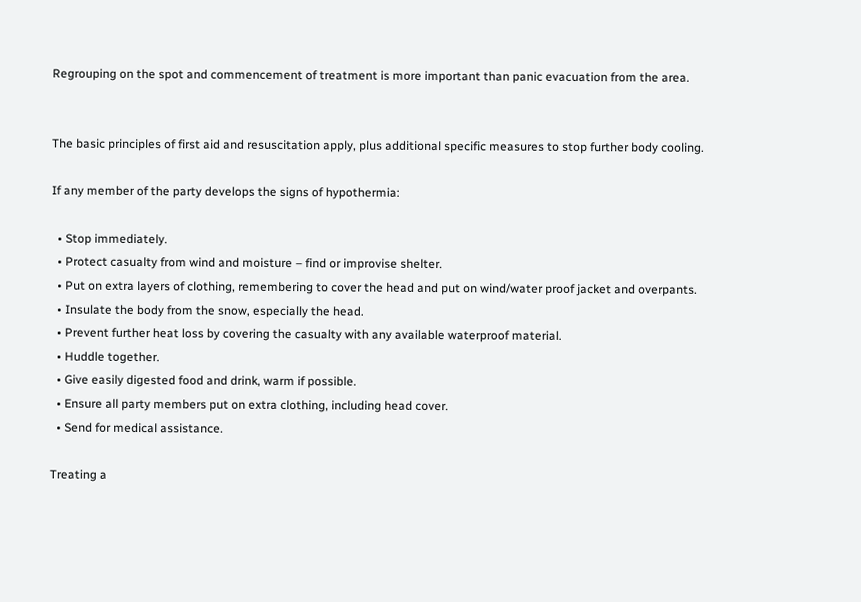Regrouping on the spot and commencement of treatment is more important than panic evacuation from the area.


The basic principles of first aid and resuscitation apply, plus additional specific measures to stop further body cooling.

If any member of the party develops the signs of hypothermia:

  • Stop immediately.
  • Protect casualty from wind and moisture – find or improvise shelter.
  • Put on extra layers of clothing, remembering to cover the head and put on wind/water proof jacket and overpants.
  • Insulate the body from the snow, especially the head.
  • Prevent further heat loss by covering the casualty with any available waterproof material.
  • Huddle together.
  • Give easily digested food and drink, warm if possible.
  • Ensure all party members put on extra clothing, including head cover.
  • Send for medical assistance.

Treating a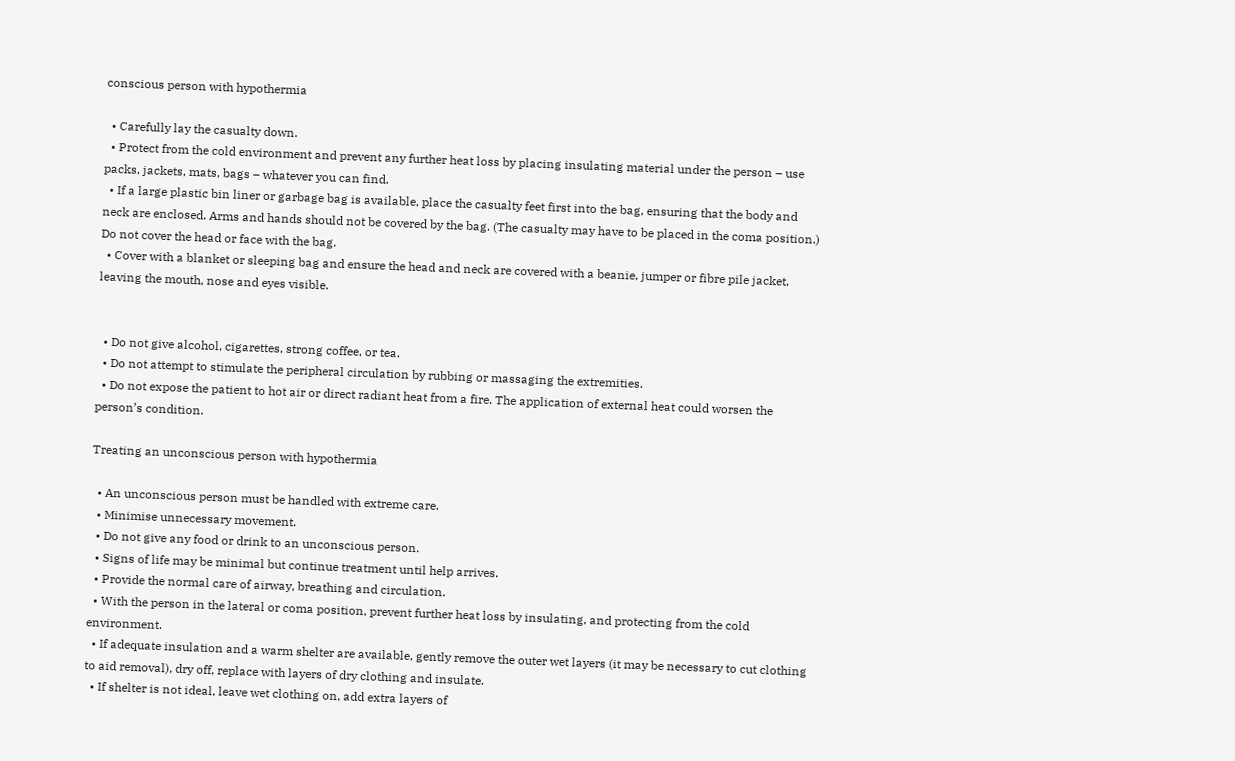conscious person with hypothermia

  • Carefully lay the casualty down.
  • Protect from the cold environment and prevent any further heat loss by placing insulating material under the person – use packs, jackets, mats, bags – whatever you can find.
  • If a large plastic bin liner or garbage bag is available, place the casualty feet first into the bag, ensuring that the body and neck are enclosed. Arms and hands should not be covered by the bag. (The casualty may have to be placed in the coma position.) Do not cover the head or face with the bag.
  • Cover with a blanket or sleeping bag and ensure the head and neck are covered with a beanie, jumper or fibre pile jacket, leaving the mouth, nose and eyes visible.


  • Do not give alcohol, cigarettes, strong coffee, or tea.
  • Do not attempt to stimulate the peripheral circulation by rubbing or massaging the extremities.
  • Do not expose the patient to hot air or direct radiant heat from a fire. The application of external heat could worsen the person’s condition.

Treating an unconscious person with hypothermia

  • An unconscious person must be handled with extreme care.
  • Minimise unnecessary movement.
  • Do not give any food or drink to an unconscious person.
  • Signs of life may be minimal but continue treatment until help arrives.
  • Provide the normal care of airway, breathing and circulation.
  • With the person in the lateral or coma position, prevent further heat loss by insulating, and protecting from the cold environment.
  • If adequate insulation and a warm shelter are available, gently remove the outer wet layers (it may be necessary to cut clothing to aid removal), dry off, replace with layers of dry clothing and insulate.
  • If shelter is not ideal, leave wet clothing on, add extra layers of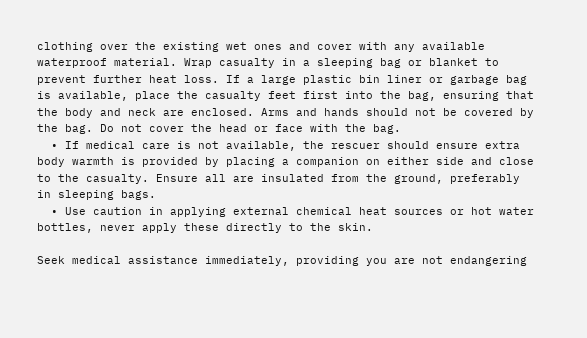clothing over the existing wet ones and cover with any available waterproof material. Wrap casualty in a sleeping bag or blanket to prevent further heat loss. If a large plastic bin liner or garbage bag is available, place the casualty feet first into the bag, ensuring that the body and neck are enclosed. Arms and hands should not be covered by the bag. Do not cover the head or face with the bag.
  • If medical care is not available, the rescuer should ensure extra body warmth is provided by placing a companion on either side and close to the casualty. Ensure all are insulated from the ground, preferably in sleeping bags.
  • Use caution in applying external chemical heat sources or hot water bottles, never apply these directly to the skin.

Seek medical assistance immediately, providing you are not endangering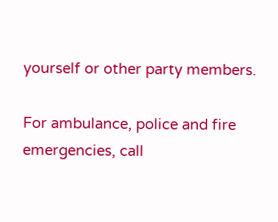yourself or other party members.

For ambulance, police and fire emergencies, call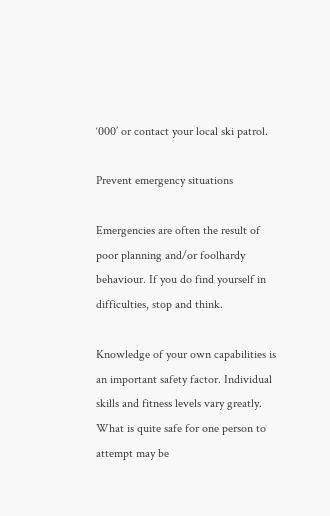‘000’ or contact your local ski patrol.

Prevent emergency situations

Emergencies are often the result of poor planning and/or foolhardy behaviour. If you do find yourself in difficulties, stop and think.

Knowledge of your own capabilities is an important safety factor. Individual skills and fitness levels vary greatly. What is quite safe for one person to attempt may be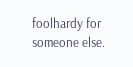foolhardy for someone else.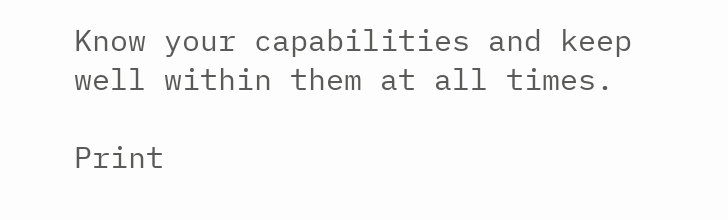Know your capabilities and keep well within them at all times.

Print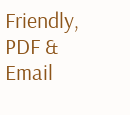Friendly, PDF & Email